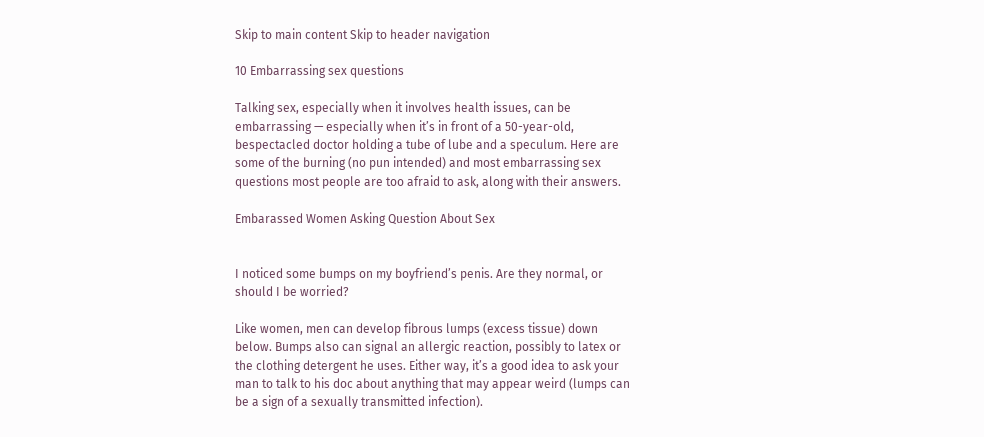Skip to main content Skip to header navigation

10 Embarrassing sex questions

Talking sex, especially when it involves health issues, can be embarrassing — especially when it’s in front of a 50-year-old, bespectacled doctor holding a tube of lube and a speculum. Here are some of the burning (no pun intended) and most embarrassing sex questions most people are too afraid to ask, along with their answers.

Embarassed Women Asking Question About Sex


I noticed some bumps on my boyfriend’s penis. Are they normal, or should I be worried?

Like women, men can develop fibrous lumps (excess tissue) down below. Bumps also can signal an allergic reaction, possibly to latex or the clothing detergent he uses. Either way, it’s a good idea to ask your man to talk to his doc about anything that may appear weird (lumps can be a sign of a sexually transmitted infection).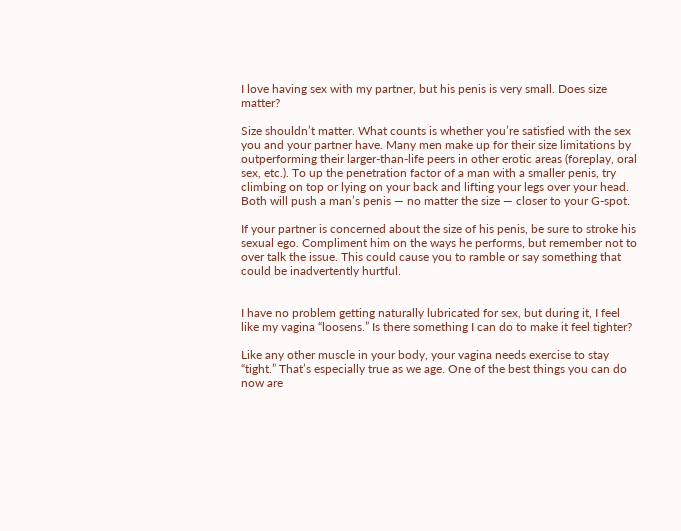I love having sex with my partner, but his penis is very small. Does size matter?

Size shouldn’t matter. What counts is whether you’re satisfied with the sex you and your partner have. Many men make up for their size limitations by outperforming their larger-than-life peers in other erotic areas (foreplay, oral sex, etc.). To up the penetration factor of a man with a smaller penis, try climbing on top or lying on your back and lifting your legs over your head. Both will push a man’s penis — no matter the size — closer to your G-spot.

If your partner is concerned about the size of his penis, be sure to stroke his sexual ego. Compliment him on the ways he performs, but remember not to over talk the issue. This could cause you to ramble or say something that could be inadvertently hurtful.


I have no problem getting naturally lubricated for sex, but during it, I feel like my vagina “loosens.” Is there something I can do to make it feel tighter?

Like any other muscle in your body, your vagina needs exercise to stay “tight.” That’s especially true as we age. One of the best things you can do now are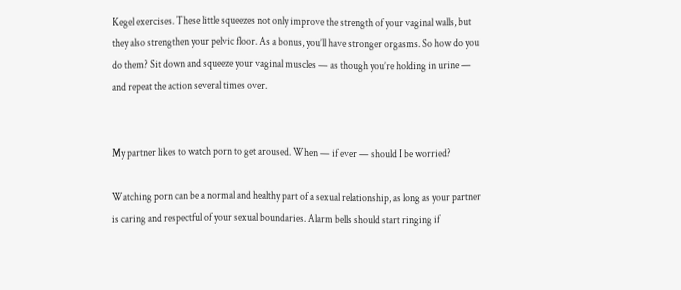Kegel exercises. These little squeezes not only improve the strength of your vaginal walls, but they also strengthen your pelvic floor. As a bonus, you’ll have stronger orgasms. So how do you do them? Sit down and squeeze your vaginal muscles — as though you’re holding in urine — and repeat the action several times over.


My partner likes to watch porn to get aroused. When — if ever — should I be worried?

Watching porn can be a normal and healthy part of a sexual relationship, as long as your partner is caring and respectful of your sexual boundaries. Alarm bells should start ringing if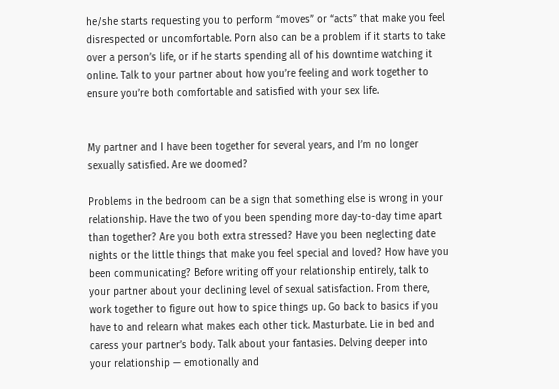he/she starts requesting you to perform “moves” or “acts” that make you feel disrespected or uncomfortable. Porn also can be a problem if it starts to take over a person’s life, or if he starts spending all of his downtime watching it online. Talk to your partner about how you’re feeling and work together to ensure you’re both comfortable and satisfied with your sex life.


My partner and I have been together for several years, and I’m no longer sexually satisfied. Are we doomed?

Problems in the bedroom can be a sign that something else is wrong in your relationship. Have the two of you been spending more day-to-day time apart than together? Are you both extra stressed? Have you been neglecting date nights or the little things that make you feel special and loved? How have you been communicating? Before writing off your relationship entirely, talk to your partner about your declining level of sexual satisfaction. From there, work together to figure out how to spice things up. Go back to basics if you have to and relearn what makes each other tick. Masturbate. Lie in bed and caress your partner’s body. Talk about your fantasies. Delving deeper into your relationship — emotionally and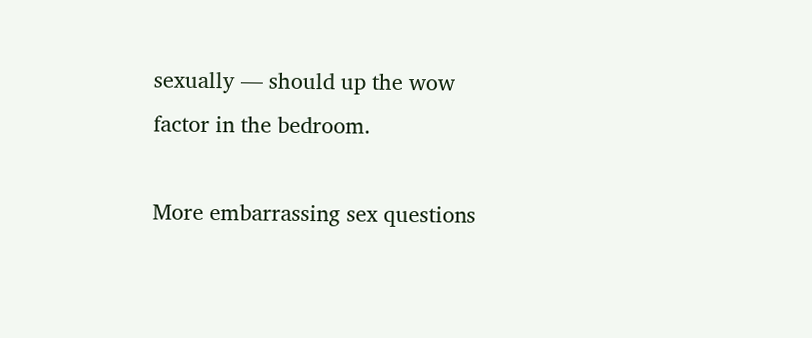sexually — should up the wow factor in the bedroom.

More embarrassing sex questions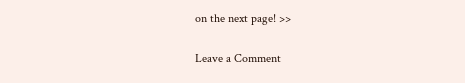on the next page! >>

Leave a Comment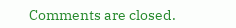Comments are closed.